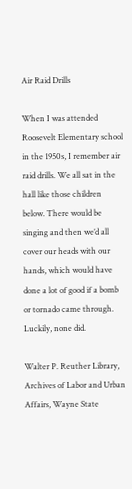Air Raid Drills

When I was attended Roosevelt Elementary school in the 1950s, I remember air raid drills. We all sat in the hall like those children below. There would be singing and then we’d all cover our heads with our hands, which would have done a lot of good if a bomb or tornado came through. Luckily, none did.

Walter P. Reuther Library, Archives of Labor and Urban Affairs, Wayne State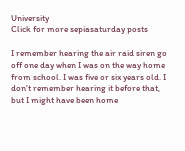University
Click for more sepiasaturday posts

I remember hearing the air raid siren go off one day when I was on the way home from school. I was five or six years old. I don’t remember hearing it before that, but I might have been home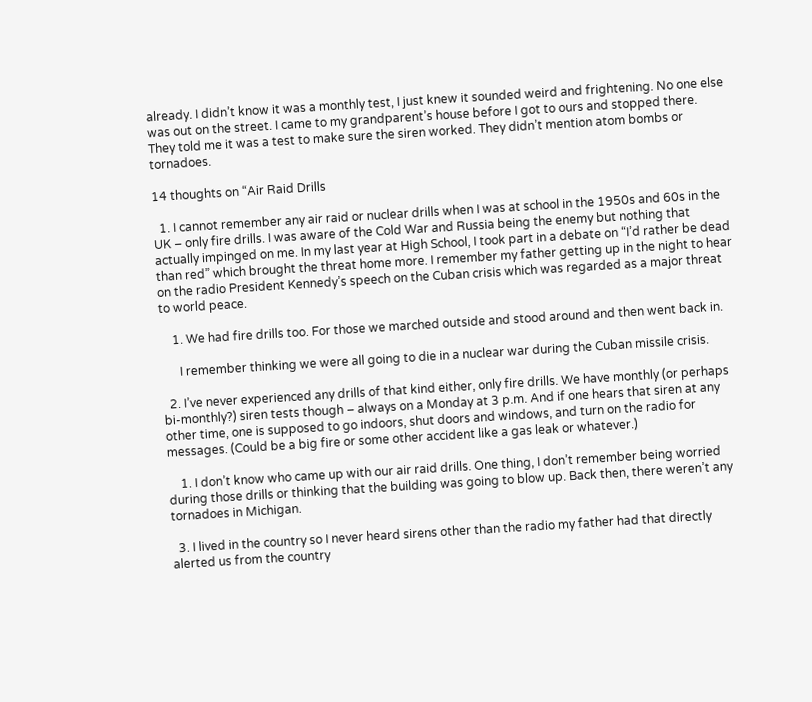already. I didn’t know it was a monthly test, I just knew it sounded weird and frightening. No one else was out on the street. I came to my grandparent’s house before I got to ours and stopped there. They told me it was a test to make sure the siren worked. They didn’t mention atom bombs or tornadoes.

14 thoughts on “Air Raid Drills

  1. I cannot remember any air raid or nuclear drills when I was at school in the 1950s and 60s in the UK – only fire drills. I was aware of the Cold War and Russia being the enemy but nothing that actually impinged on me. In my last year at High School, I took part in a debate on “I’d rather be dead than red” which brought the threat home more. I remember my father getting up in the night to hear on the radio President Kennedy’s speech on the Cuban crisis which was regarded as a major threat to world peace.

    1. We had fire drills too. For those we marched outside and stood around and then went back in.

      I remember thinking we were all going to die in a nuclear war during the Cuban missile crisis.

  2. I’ve never experienced any drills of that kind either, only fire drills. We have monthly (or perhaps bi-monthly?) siren tests though – always on a Monday at 3 p.m. And if one hears that siren at any other time, one is supposed to go indoors, shut doors and windows, and turn on the radio for messages. (Could be a big fire or some other accident like a gas leak or whatever.)

    1. I don’t know who came up with our air raid drills. One thing, I don’t remember being worried during those drills or thinking that the building was going to blow up. Back then, there weren’t any tornadoes in Michigan.

  3. I lived in the country so I never heard sirens other than the radio my father had that directly alerted us from the country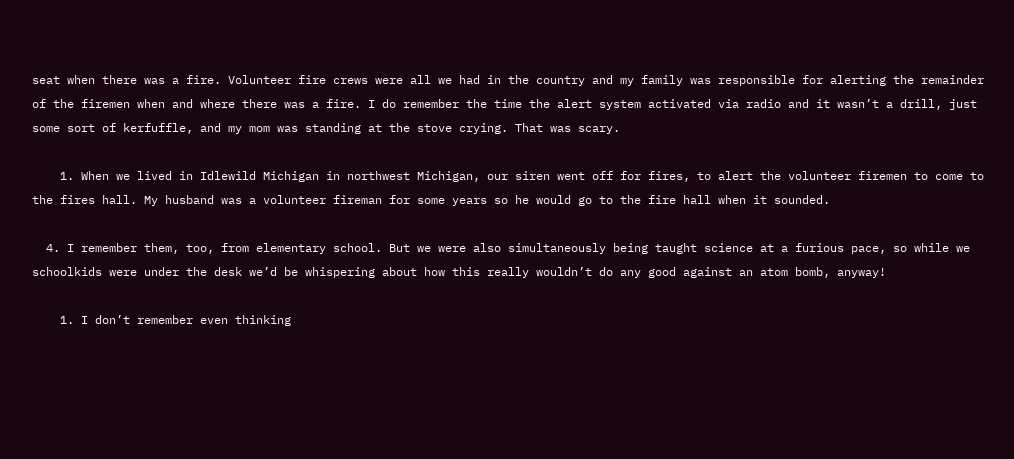seat when there was a fire. Volunteer fire crews were all we had in the country and my family was responsible for alerting the remainder of the firemen when and where there was a fire. I do remember the time the alert system activated via radio and it wasn’t a drill, just some sort of kerfuffle, and my mom was standing at the stove crying. That was scary.

    1. When we lived in Idlewild Michigan in northwest Michigan, our siren went off for fires, to alert the volunteer firemen to come to the fires hall. My husband was a volunteer fireman for some years so he would go to the fire hall when it sounded.

  4. I remember them, too, from elementary school. But we were also simultaneously being taught science at a furious pace, so while we schoolkids were under the desk we’d be whispering about how this really wouldn’t do any good against an atom bomb, anyway!

    1. I don’t remember even thinking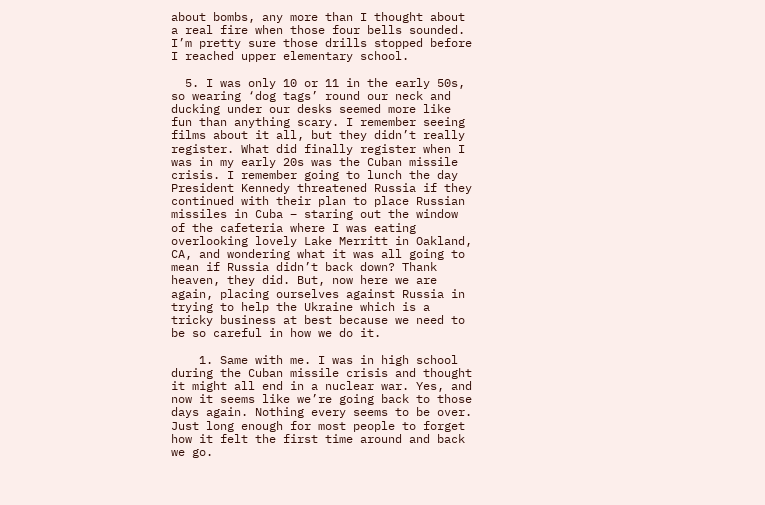about bombs, any more than I thought about a real fire when those four bells sounded. I’m pretty sure those drills stopped before I reached upper elementary school.

  5. I was only 10 or 11 in the early 50s, so wearing ‘dog tags’ round our neck and ducking under our desks seemed more like fun than anything scary. I remember seeing films about it all, but they didn’t really register. What did finally register when I was in my early 20s was the Cuban missile crisis. I remember going to lunch the day President Kennedy threatened Russia if they continued with their plan to place Russian missiles in Cuba – staring out the window of the cafeteria where I was eating overlooking lovely Lake Merritt in Oakland, CA, and wondering what it was all going to mean if Russia didn’t back down? Thank heaven, they did. But, now here we are again, placing ourselves against Russia in trying to help the Ukraine which is a tricky business at best because we need to be so careful in how we do it.

    1. Same with me. I was in high school during the Cuban missile crisis and thought it might all end in a nuclear war. Yes, and now it seems like we’re going back to those days again. Nothing every seems to be over. Just long enough for most people to forget how it felt the first time around and back we go.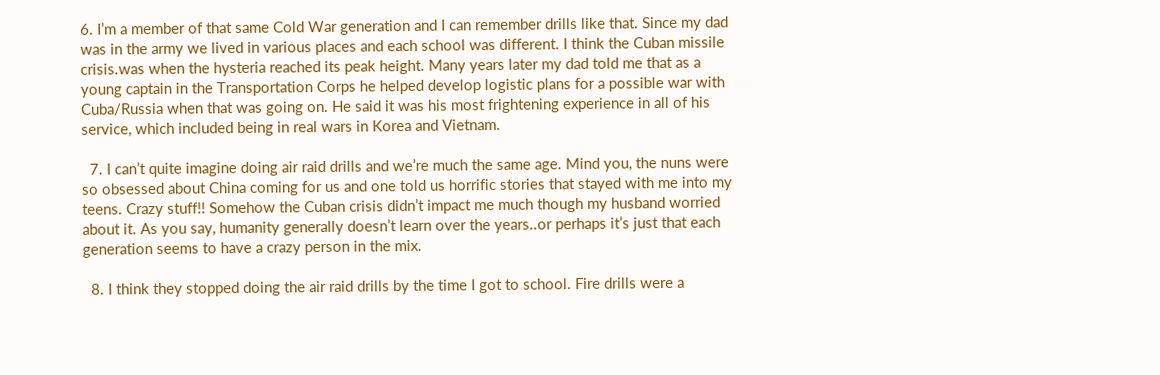6. I’m a member of that same Cold War generation and I can remember drills like that. Since my dad was in the army we lived in various places and each school was different. I think the Cuban missile crisis.was when the hysteria reached its peak height. Many years later my dad told me that as a young captain in the Transportation Corps he helped develop logistic plans for a possible war with Cuba/Russia when that was going on. He said it was his most frightening experience in all of his service, which included being in real wars in Korea and Vietnam.

  7. I can’t quite imagine doing air raid drills and we’re much the same age. Mind you, the nuns were so obsessed about China coming for us and one told us horrific stories that stayed with me into my teens. Crazy stuff!! Somehow the Cuban crisis didn’t impact me much though my husband worried about it. As you say, humanity generally doesn’t learn over the years..or perhaps it’s just that each generation seems to have a crazy person in the mix.

  8. I think they stopped doing the air raid drills by the time I got to school. Fire drills were a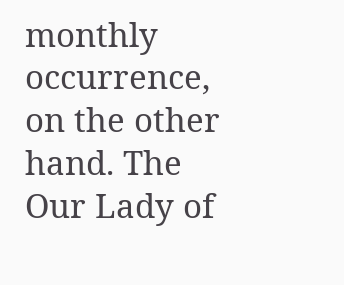monthly occurrence, on the other hand. The Our Lady of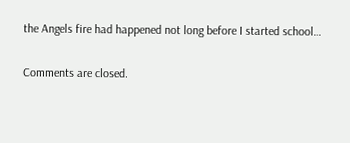the Angels fire had happened not long before I started school…

Comments are closed.